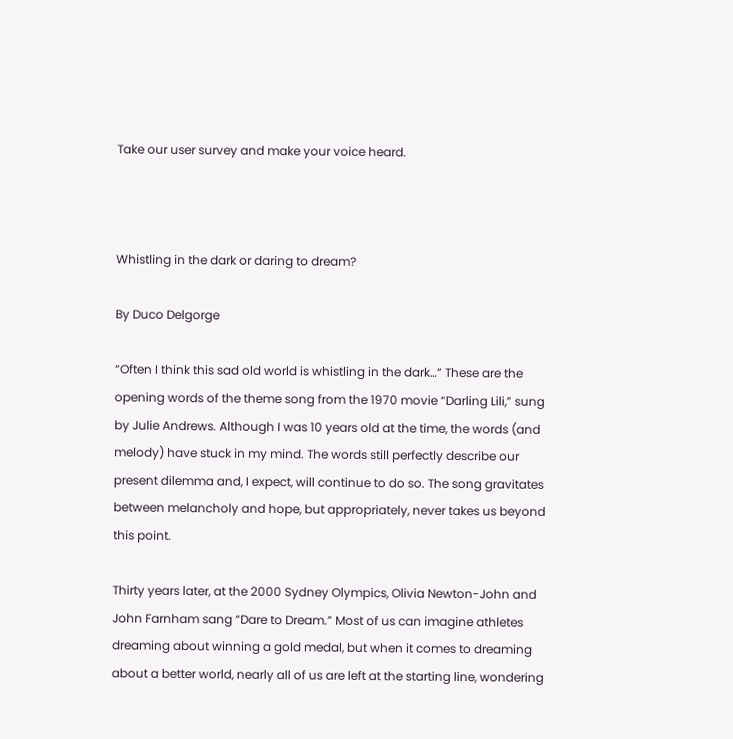Take our user survey and make your voice heard.



Whistling in the dark or daring to dream?

By Duco Delgorge

“Often I think this sad old world is whistling in the dark…” These are the opening words of the theme song from the 1970 movie “Darling Lili,” sung by Julie Andrews. Although I was 10 years old at the time, the words (and melody) have stuck in my mind. The words still perfectly describe our present dilemma and, I expect, will continue to do so. The song gravitates between melancholy and hope, but appropriately, never takes us beyond this point.

Thirty years later, at the 2000 Sydney Olympics, Olivia Newton-John and John Farnham sang “Dare to Dream.” Most of us can imagine athletes dreaming about winning a gold medal, but when it comes to dreaming about a better world, nearly all of us are left at the starting line, wondering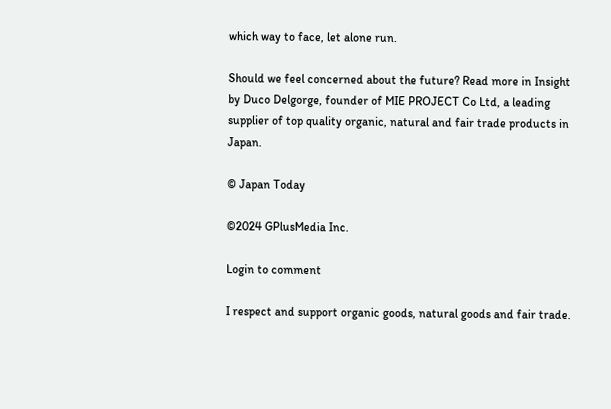which way to face, let alone run.

Should we feel concerned about the future? Read more in Insight by Duco Delgorge, founder of MIE PROJECT Co Ltd, a leading supplier of top quality organic, natural and fair trade products in Japan.

© Japan Today

©2024 GPlusMedia Inc.

Login to comment

I respect and support organic goods, natural goods and fair trade.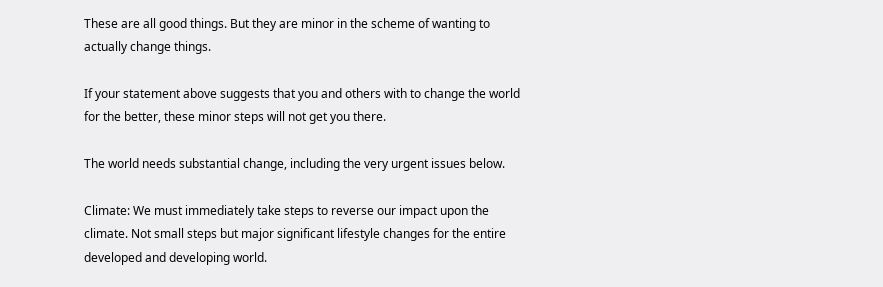These are all good things. But they are minor in the scheme of wanting to actually change things.

If your statement above suggests that you and others with to change the world for the better, these minor steps will not get you there.

The world needs substantial change, including the very urgent issues below.

Climate: We must immediately take steps to reverse our impact upon the climate. Not small steps but major significant lifestyle changes for the entire developed and developing world.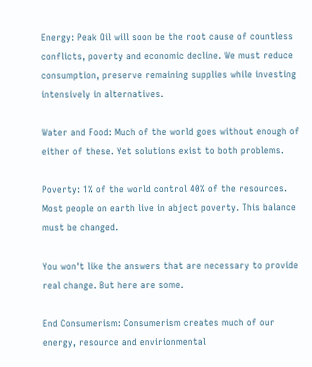Energy: Peak Oil will soon be the root cause of countless conflicts, poverty and economic decline. We must reduce consumption, preserve remaining supplies while investing intensively in alternatives.

Water and Food: Much of the world goes without enough of either of these. Yet solutions exist to both problems.

Poverty: 1% of the world control 40% of the resources. Most people on earth live in abject poverty. This balance must be changed.

You won't like the answers that are necessary to provide real change. But here are some.

End Consumerism: Consumerism creates much of our energy, resource and envirionmental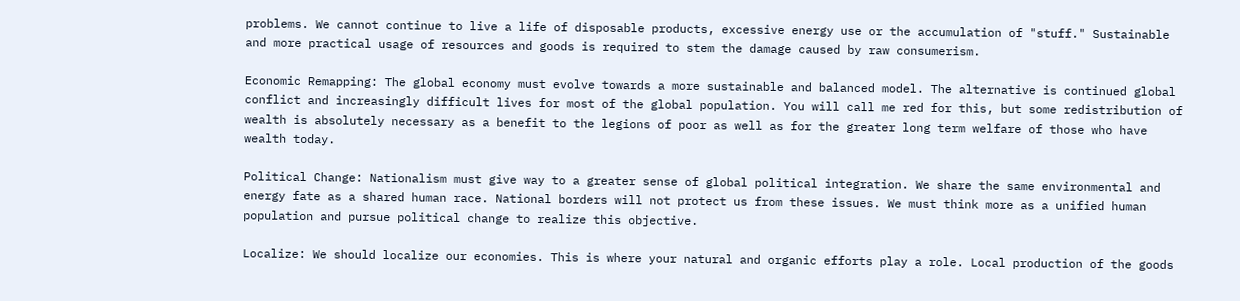problems. We cannot continue to live a life of disposable products, excessive energy use or the accumulation of "stuff." Sustainable and more practical usage of resources and goods is required to stem the damage caused by raw consumerism.

Economic Remapping: The global economy must evolve towards a more sustainable and balanced model. The alternative is continued global conflict and increasingly difficult lives for most of the global population. You will call me red for this, but some redistribution of wealth is absolutely necessary as a benefit to the legions of poor as well as for the greater long term welfare of those who have wealth today.

Political Change: Nationalism must give way to a greater sense of global political integration. We share the same environmental and energy fate as a shared human race. National borders will not protect us from these issues. We must think more as a unified human population and pursue political change to realize this objective.

Localize: We should localize our economies. This is where your natural and organic efforts play a role. Local production of the goods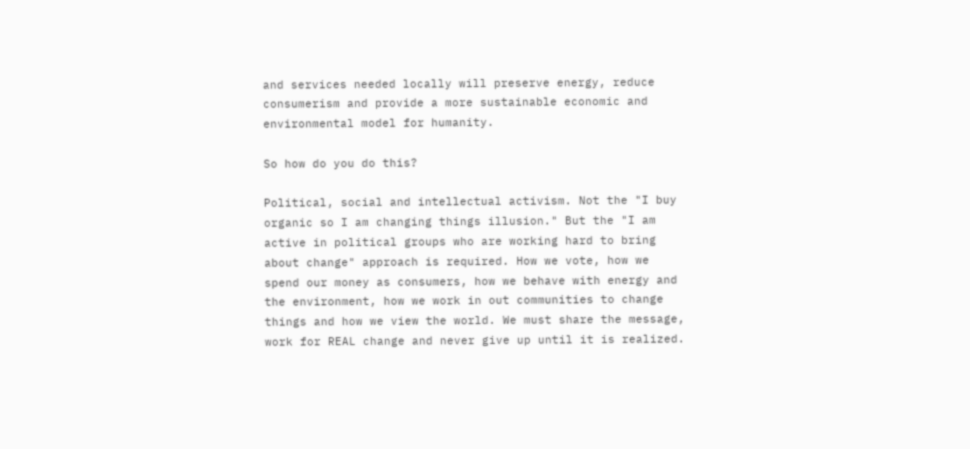and services needed locally will preserve energy, reduce consumerism and provide a more sustainable economic and environmental model for humanity.

So how do you do this?

Political, social and intellectual activism. Not the "I buy organic so I am changing things illusion." But the "I am active in political groups who are working hard to bring about change" approach is required. How we vote, how we spend our money as consumers, how we behave with energy and the environment, how we work in out communities to change things and how we view the world. We must share the message, work for REAL change and never give up until it is realized.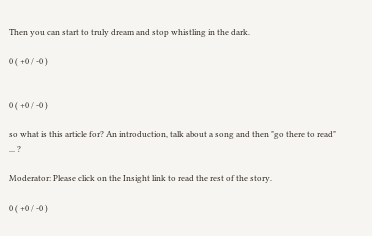Then you can start to truly dream and stop whistling in the dark.

0 ( +0 / -0 )


0 ( +0 / -0 )

so what is this article for? An introduction, talk about a song and then "go there to read" ... ?

Moderator: Please click on the Insight link to read the rest of the story.

0 ( +0 / -0 )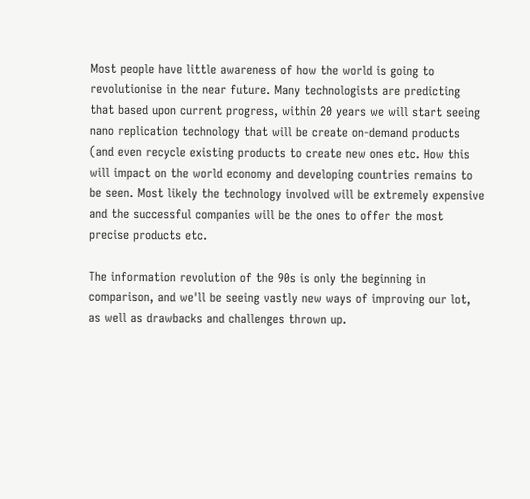Most people have little awareness of how the world is going to revolutionise in the near future. Many technologists are predicting that based upon current progress, within 20 years we will start seeing nano replication technology that will be create on-demand products (and even recycle existing products to create new ones etc. How this will impact on the world economy and developing countries remains to be seen. Most likely the technology involved will be extremely expensive and the successful companies will be the ones to offer the most precise products etc.

The information revolution of the 90s is only the beginning in comparison, and we'll be seeing vastly new ways of improving our lot, as well as drawbacks and challenges thrown up.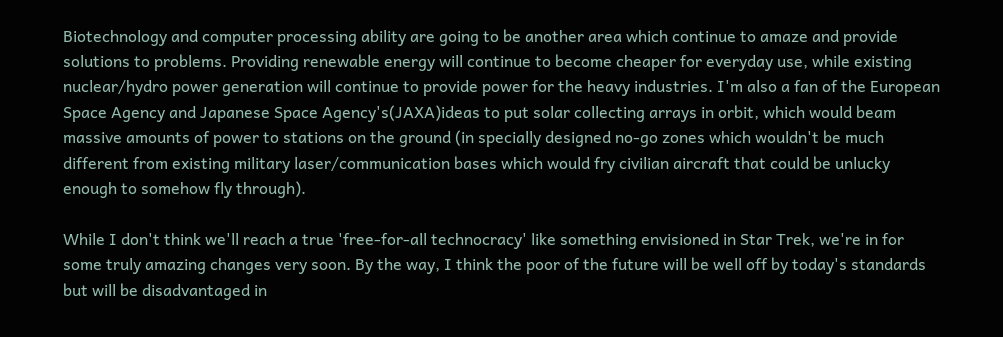Biotechnology and computer processing ability are going to be another area which continue to amaze and provide solutions to problems. Providing renewable energy will continue to become cheaper for everyday use, while existing nuclear/hydro power generation will continue to provide power for the heavy industries. I'm also a fan of the European Space Agency and Japanese Space Agency's(JAXA)ideas to put solar collecting arrays in orbit, which would beam massive amounts of power to stations on the ground (in specially designed no-go zones which wouldn't be much different from existing military laser/communication bases which would fry civilian aircraft that could be unlucky enough to somehow fly through).

While I don't think we'll reach a true 'free-for-all technocracy' like something envisioned in Star Trek, we're in for some truly amazing changes very soon. By the way, I think the poor of the future will be well off by today's standards but will be disadvantaged in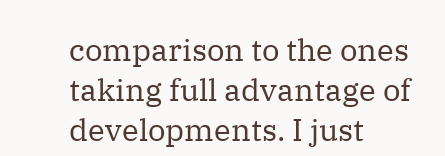comparison to the ones taking full advantage of developments. I just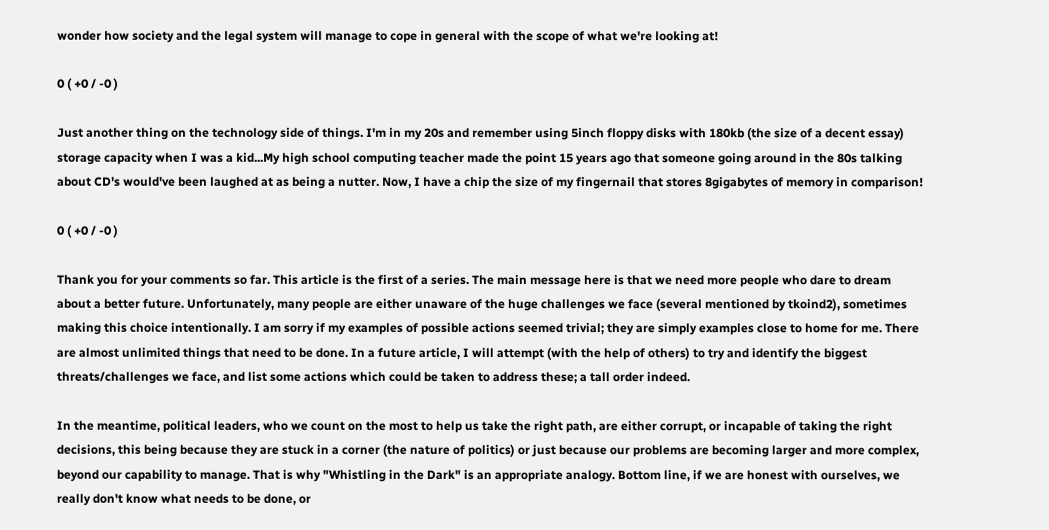wonder how society and the legal system will manage to cope in general with the scope of what we're looking at!

0 ( +0 / -0 )

Just another thing on the technology side of things. I'm in my 20s and remember using 5inch floppy disks with 180kb (the size of a decent essay) storage capacity when I was a kid...My high school computing teacher made the point 15 years ago that someone going around in the 80s talking about CD's would've been laughed at as being a nutter. Now, I have a chip the size of my fingernail that stores 8gigabytes of memory in comparison!

0 ( +0 / -0 )

Thank you for your comments so far. This article is the first of a series. The main message here is that we need more people who dare to dream about a better future. Unfortunately, many people are either unaware of the huge challenges we face (several mentioned by tkoind2), sometimes making this choice intentionally. I am sorry if my examples of possible actions seemed trivial; they are simply examples close to home for me. There are almost unlimited things that need to be done. In a future article, I will attempt (with the help of others) to try and identify the biggest threats/challenges we face, and list some actions which could be taken to address these; a tall order indeed.

In the meantime, political leaders, who we count on the most to help us take the right path, are either corrupt, or incapable of taking the right decisions, this being because they are stuck in a corner (the nature of politics) or just because our problems are becoming larger and more complex, beyond our capability to manage. That is why "Whistling in the Dark" is an appropriate analogy. Bottom line, if we are honest with ourselves, we really don't know what needs to be done, or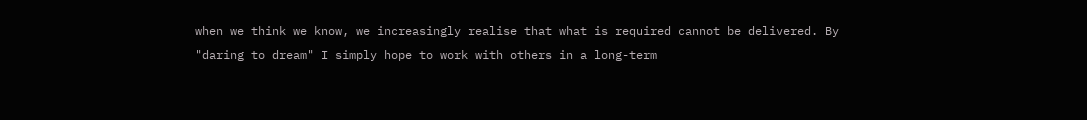when we think we know, we increasingly realise that what is required cannot be delivered. By "daring to dream" I simply hope to work with others in a long-term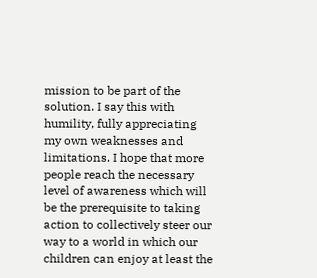mission to be part of the solution. I say this with humility, fully appreciating my own weaknesses and limitations. I hope that more people reach the necessary level of awareness which will be the prerequisite to taking action to collectively steer our way to a world in which our children can enjoy at least the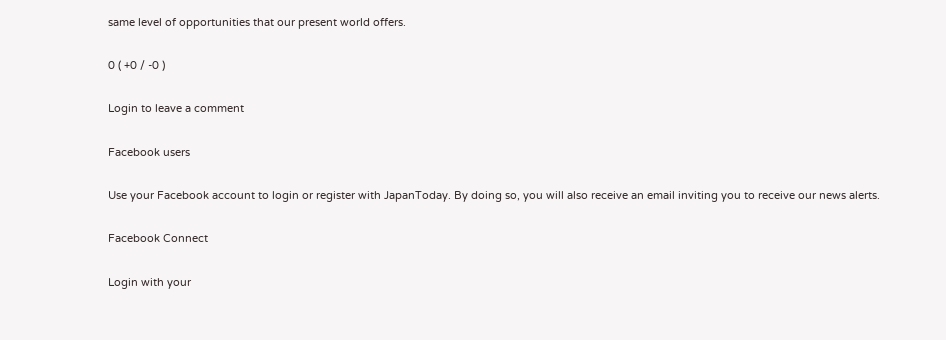same level of opportunities that our present world offers.

0 ( +0 / -0 )

Login to leave a comment

Facebook users

Use your Facebook account to login or register with JapanToday. By doing so, you will also receive an email inviting you to receive our news alerts.

Facebook Connect

Login with your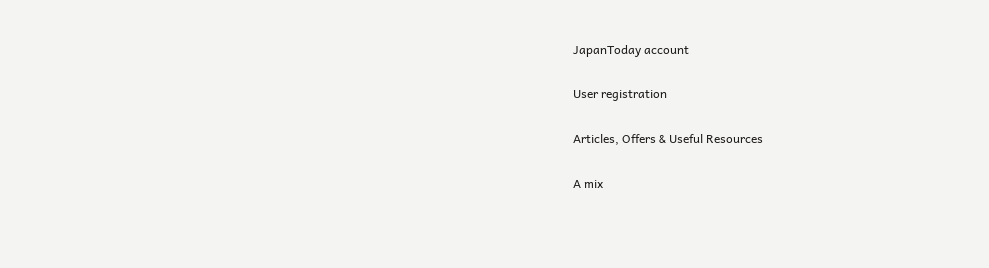JapanToday account

User registration

Articles, Offers & Useful Resources

A mix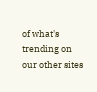of what's trending on our other sites